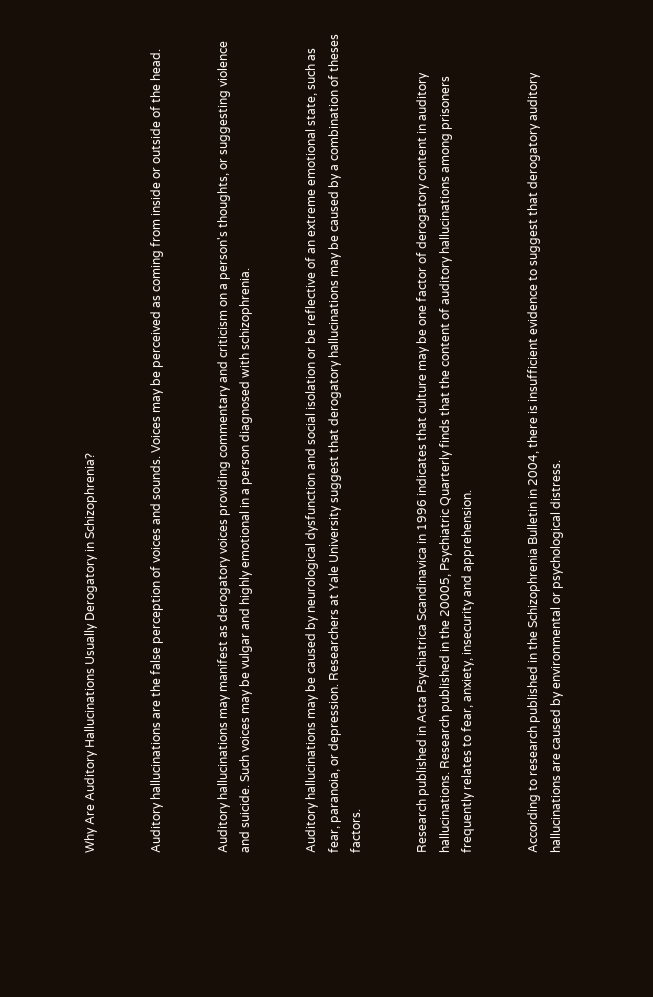Why Are Auditory Hallucinations Usually Derogatory in Schizophrenia?


Auditory hallucinations are the false perception of voices and sounds. Voices may be perceived as coming from inside or outside of the head.


Auditory hallucinations may manifest as derogatory voices providing commentary and criticism on a person's thoughts, or suggesting violence and suicide. Such voices may be vulgar and highly emotional in a person diagnosed with schizophrenia.


Auditory hallucinations may be caused by neurological dysfunction and social isolation or be reflective of an extreme emotional state, such as fear, paranoia, or depression. Researchers at Yale University suggest that derogatory hallucinations may be caused by a combination of theses factors.


Research published in Acta Psychiatrica Scandinavica in 1996 indicates that culture may be one factor of derogatory content in auditory hallucinations. Research published in the 20005, Psychiatric Quarterly finds that the content of auditory hallucinations among prisoners frequently relates to fear, anxiety, insecurity and apprehension.


According to research published in the Schizophrenia Bulletin in 2004, there is insufficient evidence to suggest that derogatory auditory hallucinations are caused by environmental or psychological distress.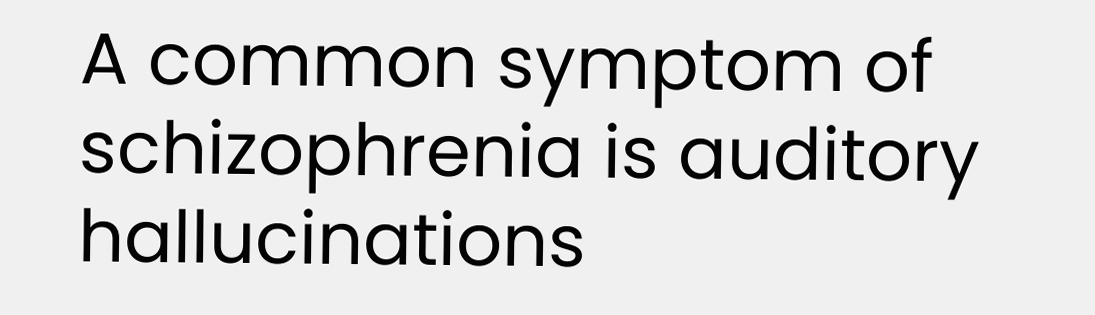A common symptom of schizophrenia is auditory hallucinations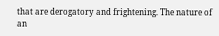that are derogatory and frightening. The nature of an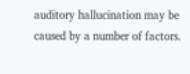auditory hallucination may be caused by a number of factors.